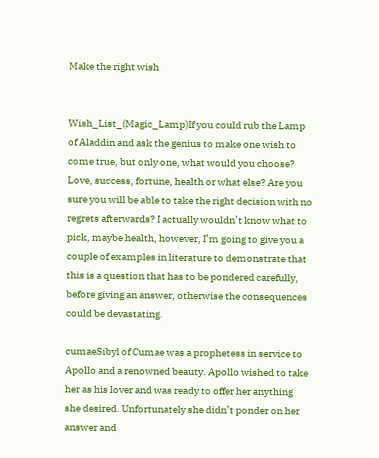Make the right wish


Wish_List_(Magic_Lamp)If you could rub the Lamp of Aladdin and ask the genius to make one wish to come true, but only one, what would you choose? Love, success, fortune, health or what else? Are you sure you will be able to take the right decision with no regrets afterwards? I actually wouldn’t know what to pick, maybe health, however, I’m going to give you a couple of examples in literature to demonstrate that this is a question that has to be pondered carefully, before giving an answer, otherwise the consequences could be devastating.

cumaeSibyl of Cumae was a prophetess in service to Apollo and a renowned beauty. Apollo wished to take her as his lover and was ready to offer her anything she desired. Unfortunately she didn’t ponder on her answer and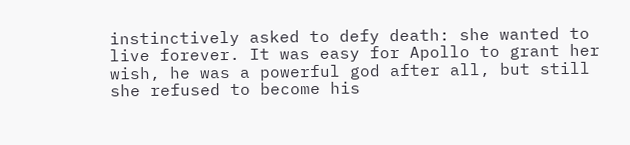instinctively asked to defy death: she wanted to live forever. It was easy for Apollo to grant her wish, he was a powerful god after all, but still she refused to become his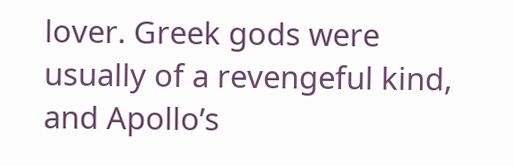lover. Greek gods were usually of a revengeful kind, and Apollo’s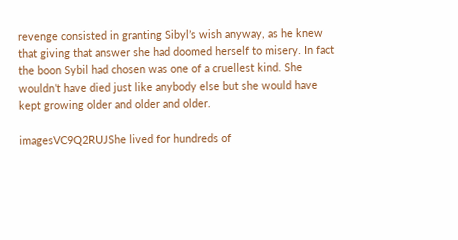revenge consisted in granting Sibyl’s wish anyway, as he knew that giving that answer she had doomed herself to misery. In fact the boon Sybil had chosen was one of a cruellest kind. She wouldn’t have died just like anybody else but she would have kept growing older and older and older.

imagesVC9Q2RUJShe lived for hundreds of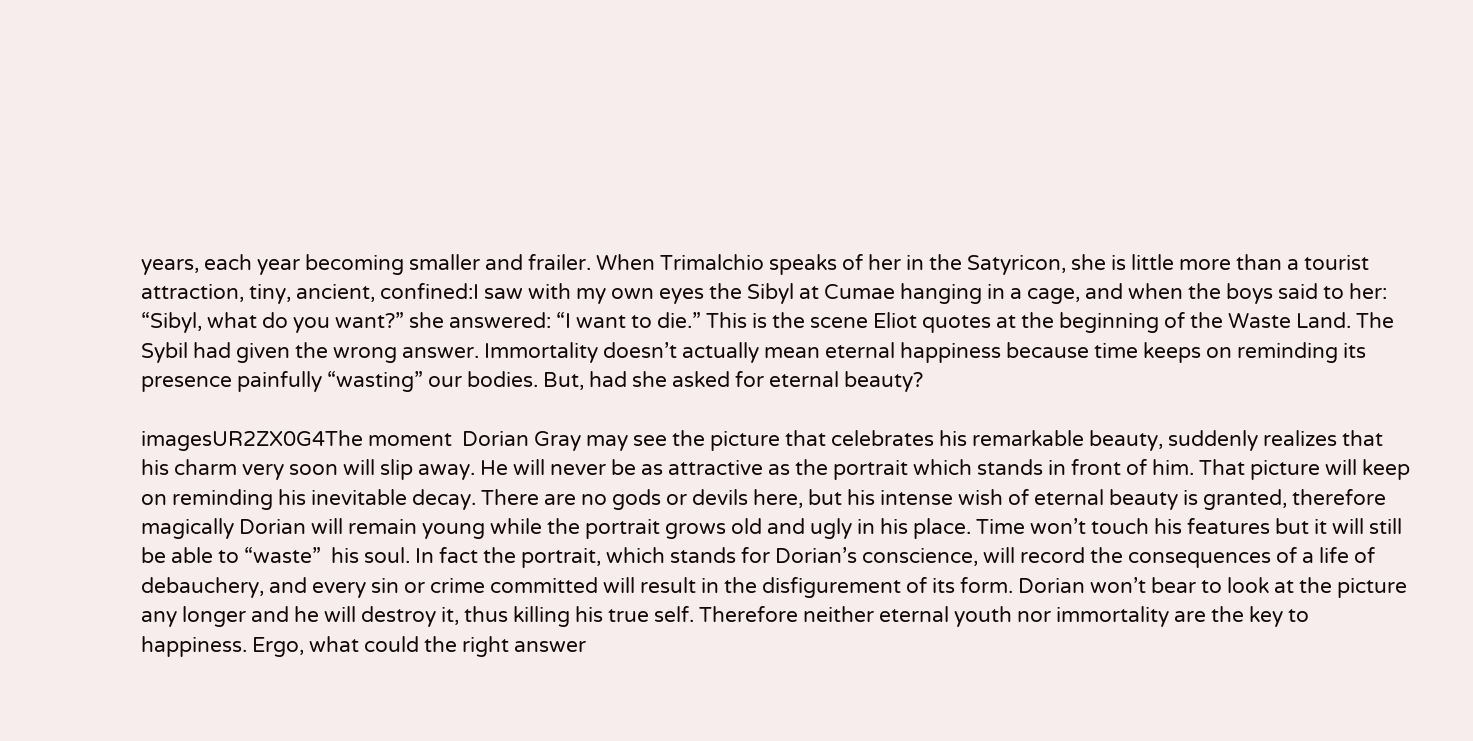years, each year becoming smaller and frailer. When Trimalchio speaks of her in the Satyricon, she is little more than a tourist attraction, tiny, ancient, confined:I saw with my own eyes the Sibyl at Cumae hanging in a cage, and when the boys said to her: “Sibyl, what do you want?” she answered: “I want to die.” This is the scene Eliot quotes at the beginning of the Waste Land. The Sybil had given the wrong answer. Immortality doesn’t actually mean eternal happiness because time keeps on reminding its presence painfully “wasting” our bodies. But, had she asked for eternal beauty?

imagesUR2ZX0G4The moment  Dorian Gray may see the picture that celebrates his remarkable beauty, suddenly realizes that his charm very soon will slip away. He will never be as attractive as the portrait which stands in front of him. That picture will keep on reminding his inevitable decay. There are no gods or devils here, but his intense wish of eternal beauty is granted, therefore magically Dorian will remain young while the portrait grows old and ugly in his place. Time won’t touch his features but it will still be able to “waste”  his soul. In fact the portrait, which stands for Dorian’s conscience, will record the consequences of a life of debauchery, and every sin or crime committed will result in the disfigurement of its form. Dorian won’t bear to look at the picture any longer and he will destroy it, thus killing his true self. Therefore neither eternal youth nor immortality are the key to happiness. Ergo, what could the right answer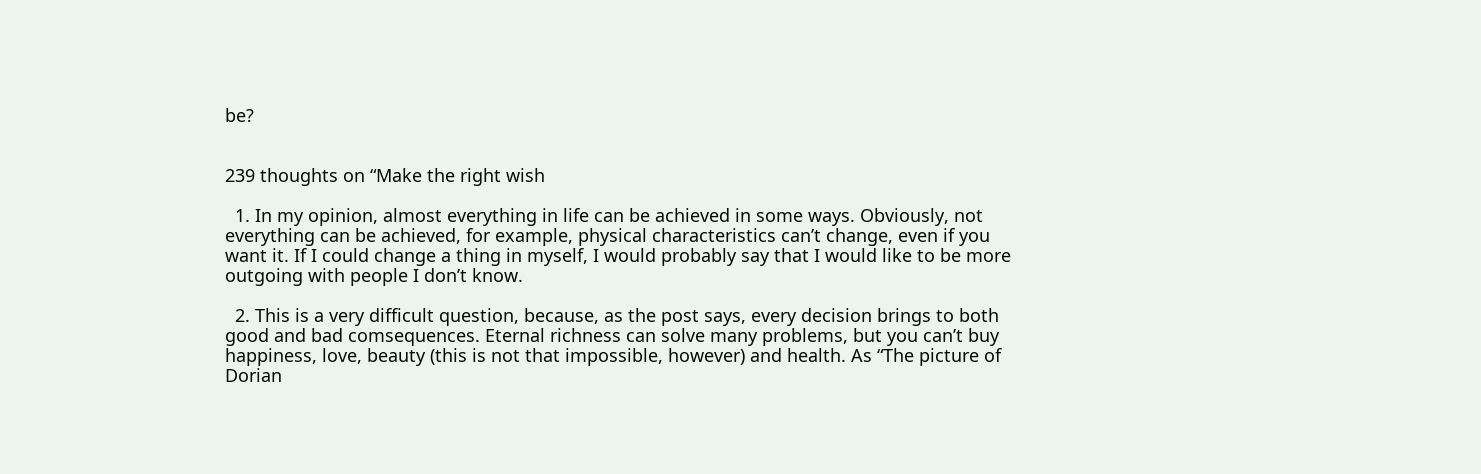be?


239 thoughts on “Make the right wish

  1. In my opinion, almost everything in life can be achieved in some ways. Obviously, not everything can be achieved, for example, physical characteristics can’t change, even if you want it. If I could change a thing in myself, I would probably say that I would like to be more outgoing with people I don’t know.

  2. This is a very difficult question, because, as the post says, every decision brings to both good and bad comsequences. Eternal richness can solve many problems, but you can’t buy happiness, love, beauty (this is not that impossible, however) and health. As “The picture of Dorian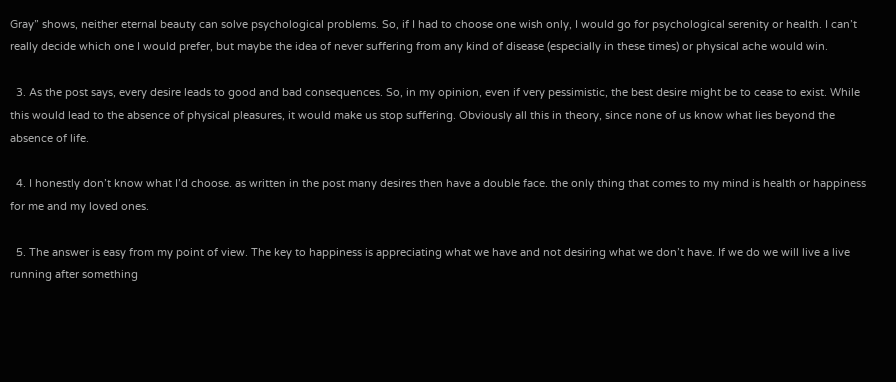Gray” shows, neither eternal beauty can solve psychological problems. So, if I had to choose one wish only, I would go for psychological serenity or health. I can’t really decide which one I would prefer, but maybe the idea of never suffering from any kind of disease (especially in these times) or physical ache would win.

  3. As the post says, every desire leads to good and bad consequences. So, in my opinion, even if very pessimistic, the best desire might be to cease to exist. While this would lead to the absence of physical pleasures, it would make us stop suffering. Obviously all this in theory, since none of us know what lies beyond the absence of life.

  4. I honestly don’t know what I’d choose. as written in the post many desires then have a double face. the only thing that comes to my mind is health or happiness for me and my loved ones.

  5. The answer is easy from my point of view. The key to happiness is appreciating what we have and not desiring what we don’t have. If we do we will live a live running after something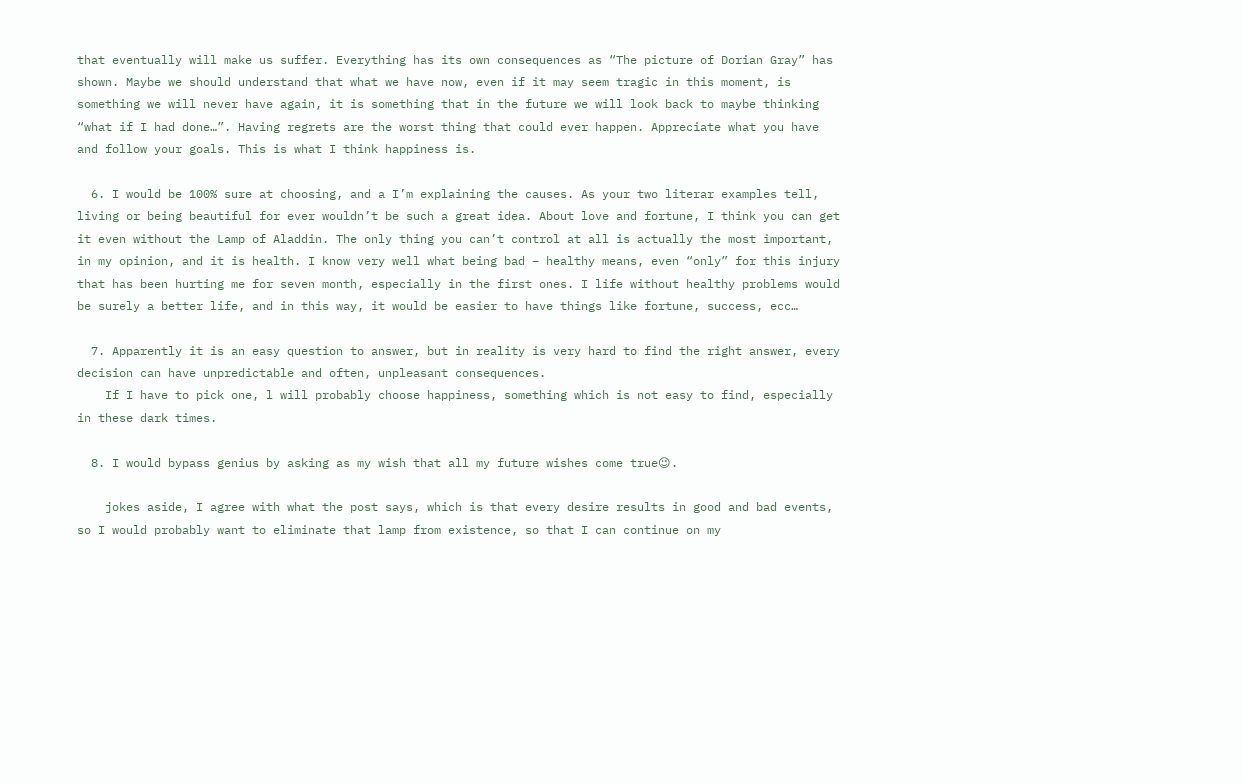that eventually will make us suffer. Everything has its own consequences as “The picture of Dorian Gray” has shown. Maybe we should understand that what we have now, even if it may seem tragic in this moment, is something we will never have again, it is something that in the future we will look back to maybe thinking “what if I had done…”. Having regrets are the worst thing that could ever happen. Appreciate what you have and follow your goals. This is what I think happiness is.

  6. I would be 100% sure at choosing, and a I’m explaining the causes. As your two literar examples tell, living or being beautiful for ever wouldn’t be such a great idea. About love and fortune, I think you can get it even without the Lamp of Aladdin. The only thing you can’t control at all is actually the most important, in my opinion, and it is health. I know very well what being bad – healthy means, even “only” for this injury that has been hurting me for seven month, especially in the first ones. I life without healthy problems would be surely a better life, and in this way, it would be easier to have things like fortune, success, ecc…

  7. Apparently it is an easy question to answer, but in reality is very hard to find the right answer, every decision can have unpredictable and often, unpleasant consequences.
    If I have to pick one, l will probably choose happiness, something which is not easy to find, especially in these dark times.

  8. I would bypass genius by asking as my wish that all my future wishes come true😉.

    jokes aside, I agree with what the post says, which is that every desire results in good and bad events, so I would probably want to eliminate that lamp from existence, so that I can continue on my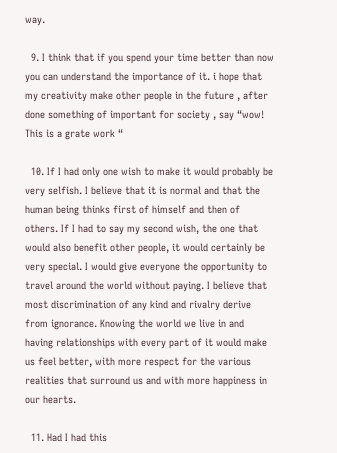way.

  9. I think that if you spend your time better than now you can understand the importance of it. i hope that my creativity make other people in the future , after done something of important for society , say “wow! This is a grate work “

  10. If I had only one wish to make it would probably be very selfish. I believe that it is normal and that the human being thinks first of himself and then of others. If I had to say my second wish, the one that would also benefit other people, it would certainly be very special. I would give everyone the opportunity to travel around the world without paying. I believe that most discrimination of any kind and rivalry derive from ignorance. Knowing the world we live in and having relationships with every part of it would make us feel better, with more respect for the various realities that surround us and with more happiness in our hearts.

  11. Had I had this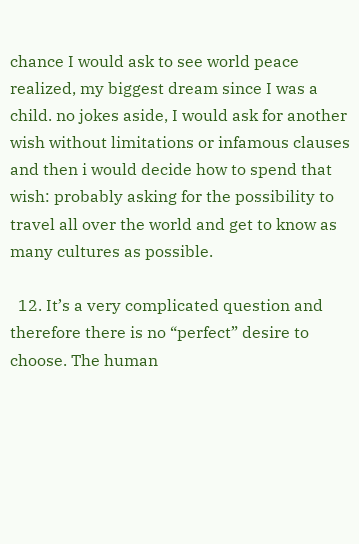chance I would ask to see world peace realized, my biggest dream since I was a child. no jokes aside, I would ask for another wish without limitations or infamous clauses and then i would decide how to spend that wish: probably asking for the possibility to travel all over the world and get to know as many cultures as possible.

  12. It’s a very complicated question and therefore there is no “perfect” desire to choose. The human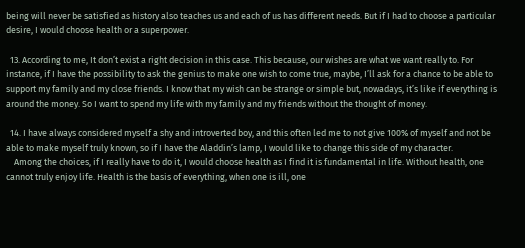being will never be satisfied as history also teaches us and each of us has different needs. But if I had to choose a particular desire, I would choose health or a superpower.

  13. According to me, It don’t exist a right decision in this case. This because, our wishes are what we want really to. For instance, if I have the possibility to ask the genius to make one wish to come true, maybe, I’ll ask for a chance to be able to support my family and my close friends. I know that my wish can be strange or simple but, nowadays, it’s like if everything is around the money. So I want to spend my life with my family and my friends without the thought of money.

  14. I have always considered myself a shy and introverted boy, and this often led me to not give 100% of myself and not be able to make myself truly known, so if I have the Aladdin’s lamp, I would like to change this side of my character.
    Among the choices, if I really have to do it, I would choose health as I find it is fundamental in life. Without health, one cannot truly enjoy life. Health is the basis of everything, when one is ill, one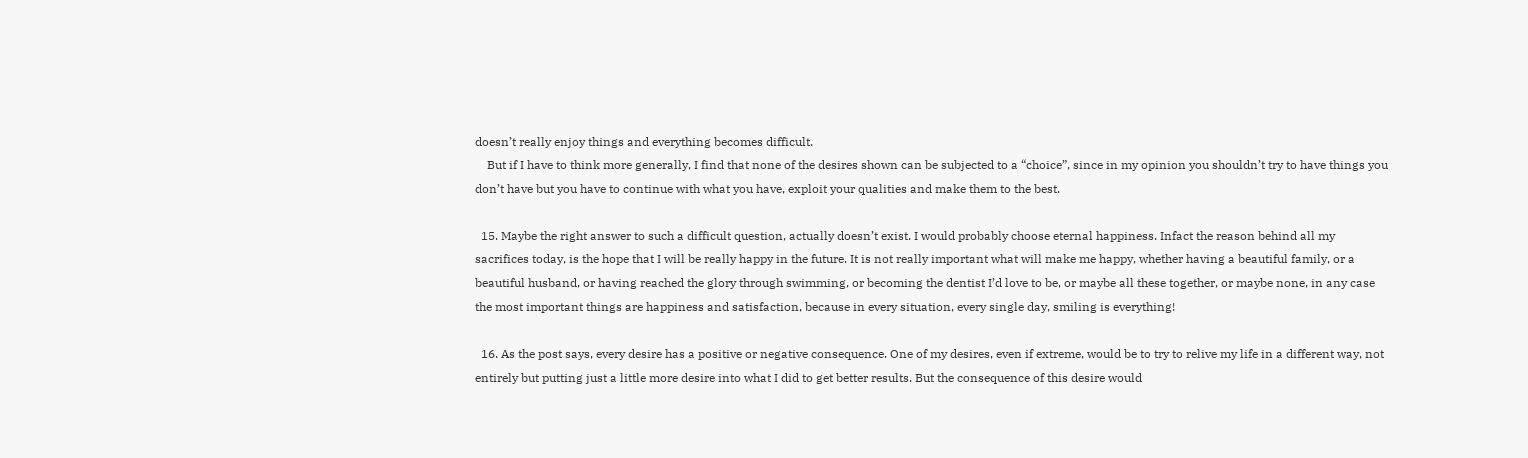doesn’t really enjoy things and everything becomes difficult.
    But if I have to think more generally, I find that none of the desires shown can be subjected to a “choice”, since in my opinion you shouldn’t try to have things you don’t have but you have to continue with what you have, exploit your qualities and make them to the best.

  15. Maybe the right answer to such a difficult question, actually doesn’t exist. I would probably choose eternal happiness. Infact the reason behind all my sacrifices today, is the hope that I will be really happy in the future. It is not really important what will make me happy, whether having a beautiful family, or a beautiful husband, or having reached the glory through swimming, or becoming the dentist I’d love to be, or maybe all these together, or maybe none, in any case the most important things are happiness and satisfaction, because in every situation, every single day, smiling is everything!

  16. As the post says, every desire has a positive or negative consequence. One of my desires, even if extreme, would be to try to relive my life in a different way, not entirely but putting just a little more desire into what I did to get better results. But the consequence of this desire would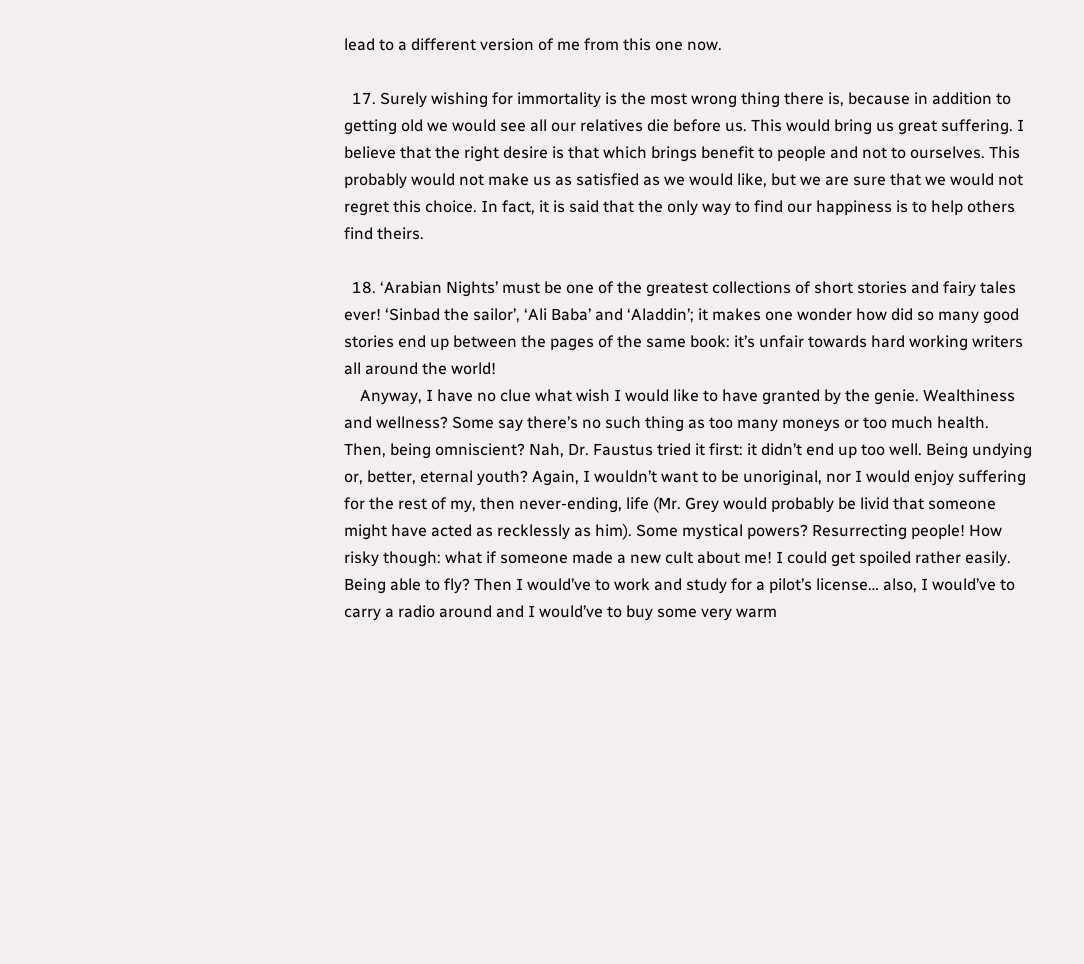lead to a different version of me from this one now.

  17. Surely wishing for immortality is the most wrong thing there is, because in addition to getting old we would see all our relatives die before us. This would bring us great suffering. I believe that the right desire is that which brings benefit to people and not to ourselves. This probably would not make us as satisfied as we would like, but we are sure that we would not regret this choice. In fact, it is said that the only way to find our happiness is to help others find theirs.

  18. ‘Arabian Nights’ must be one of the greatest collections of short stories and fairy tales ever! ‘Sinbad the sailor’, ‘Ali Baba’ and ‘Aladdin’; it makes one wonder how did so many good stories end up between the pages of the same book: it’s unfair towards hard working writers all around the world!
    Anyway, I have no clue what wish I would like to have granted by the genie. Wealthiness and wellness? Some say there’s no such thing as too many moneys or too much health. Then, being omniscient? Nah, Dr. Faustus tried it first: it didn’t end up too well. Being undying or, better, eternal youth? Again, I wouldn’t want to be unoriginal, nor I would enjoy suffering for the rest of my, then never-ending, life (Mr. Grey would probably be livid that someone might have acted as recklessly as him). Some mystical powers? Resurrecting people! How risky though: what if someone made a new cult about me! I could get spoiled rather easily. Being able to fly? Then I would’ve to work and study for a pilot’s license… also, I would’ve to carry a radio around and I would’ve to buy some very warm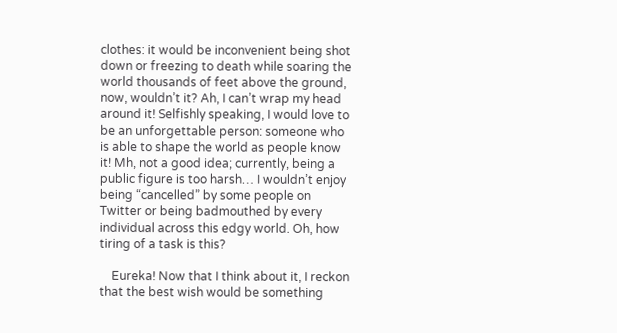clothes: it would be inconvenient being shot down or freezing to death while soaring the world thousands of feet above the ground, now, wouldn’t it? Ah, I can’t wrap my head around it! Selfishly speaking, I would love to be an unforgettable person: someone who is able to shape the world as people know it! Mh, not a good idea; currently, being a public figure is too harsh… I wouldn’t enjoy being “cancelled” by some people on Twitter or being badmouthed by every individual across this edgy world. Oh, how tiring of a task is this?

    Eureka! Now that I think about it, I reckon that the best wish would be something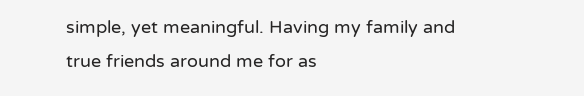simple, yet meaningful. Having my family and true friends around me for as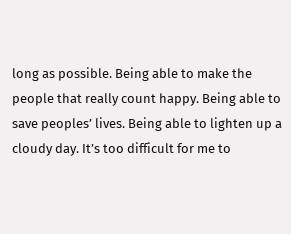long as possible. Being able to make the people that really count happy. Being able to save peoples’ lives. Being able to lighten up a cloudy day. It’s too difficult for me to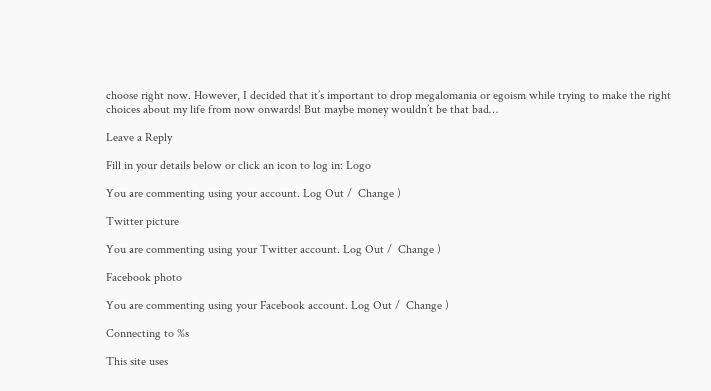choose right now. However, I decided that it’s important to drop megalomania or egoism while trying to make the right choices about my life from now onwards! But maybe money wouldn’t be that bad…

Leave a Reply

Fill in your details below or click an icon to log in: Logo

You are commenting using your account. Log Out /  Change )

Twitter picture

You are commenting using your Twitter account. Log Out /  Change )

Facebook photo

You are commenting using your Facebook account. Log Out /  Change )

Connecting to %s

This site uses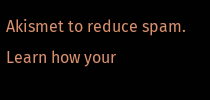Akismet to reduce spam. Learn how your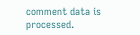comment data is processed.